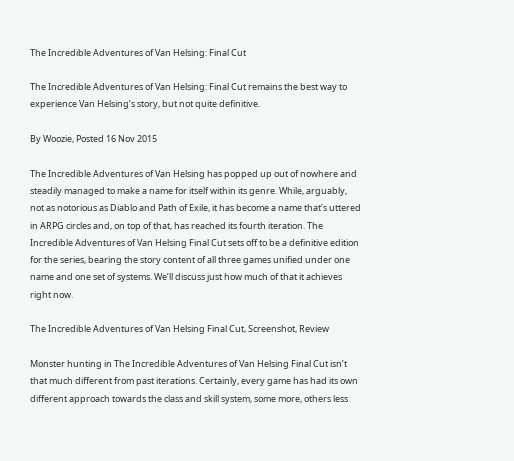The Incredible Adventures of Van Helsing: Final Cut

The Incredible Adventures of Van Helsing: Final Cut remains the best way to experience Van Helsing’s story, but not quite definitive.

By Woozie, Posted 16 Nov 2015

The Incredible Adventures of Van Helsing has popped up out of nowhere and steadily managed to make a name for itself within its genre. While, arguably, not as notorious as Diablo and Path of Exile, it has become a name that’s uttered in ARPG circles and, on top of that, has reached its fourth iteration. The Incredible Adventures of Van Helsing Final Cut sets off to be a definitive edition for the series, bearing the story content of all three games unified under one name and one set of systems. We’ll discuss just how much of that it achieves right now.

The Incredible Adventures of Van Helsing Final Cut, Screenshot, Review

Monster hunting in The Incredible Adventures of Van Helsing Final Cut isn’t that much different from past iterations. Certainly, every game has had its own different approach towards the class and skill system, some more, others less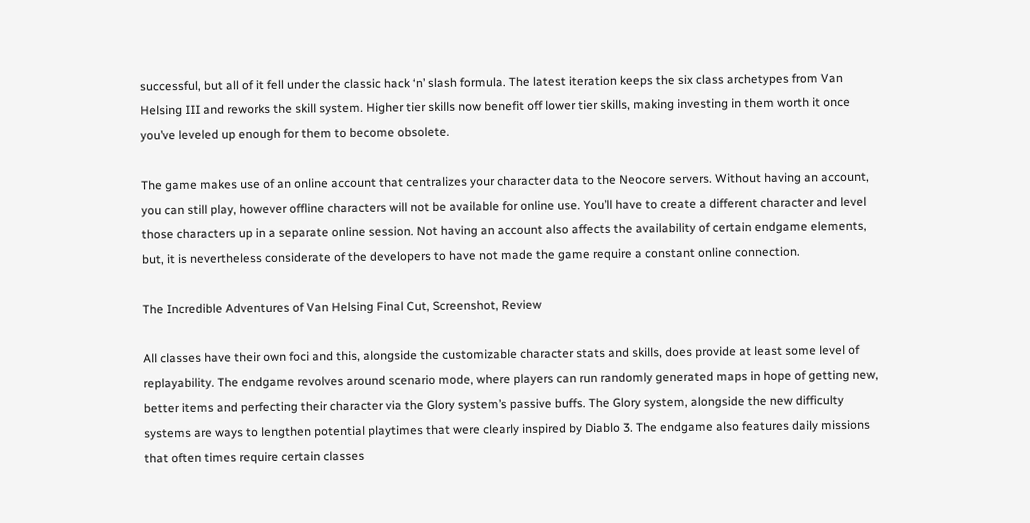successful, but all of it fell under the classic hack ‘n’ slash formula. The latest iteration keeps the six class archetypes from Van Helsing III and reworks the skill system. Higher tier skills now benefit off lower tier skills, making investing in them worth it once you’ve leveled up enough for them to become obsolete.

The game makes use of an online account that centralizes your character data to the Neocore servers. Without having an account, you can still play, however offline characters will not be available for online use. You’ll have to create a different character and level those characters up in a separate online session. Not having an account also affects the availability of certain endgame elements, but, it is nevertheless considerate of the developers to have not made the game require a constant online connection.

The Incredible Adventures of Van Helsing Final Cut, Screenshot, Review

All classes have their own foci and this, alongside the customizable character stats and skills, does provide at least some level of replayability. The endgame revolves around scenario mode, where players can run randomly generated maps in hope of getting new, better items and perfecting their character via the Glory system’s passive buffs. The Glory system, alongside the new difficulty systems are ways to lengthen potential playtimes that were clearly inspired by Diablo 3. The endgame also features daily missions that often times require certain classes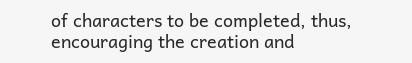of characters to be completed, thus, encouraging the creation and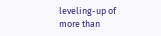leveling-up of more than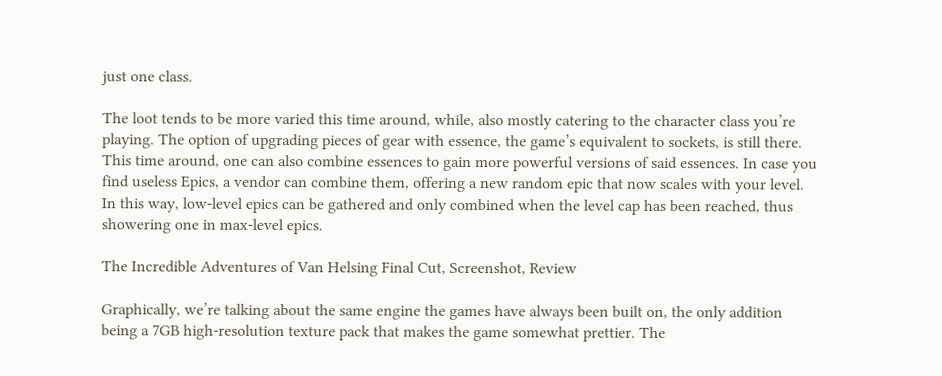just one class.

The loot tends to be more varied this time around, while, also mostly catering to the character class you’re playing. The option of upgrading pieces of gear with essence, the game’s equivalent to sockets, is still there. This time around, one can also combine essences to gain more powerful versions of said essences. In case you find useless Epics, a vendor can combine them, offering a new random epic that now scales with your level. In this way, low-level epics can be gathered and only combined when the level cap has been reached, thus showering one in max-level epics.

The Incredible Adventures of Van Helsing Final Cut, Screenshot, Review

Graphically, we’re talking about the same engine the games have always been built on, the only addition being a 7GB high-resolution texture pack that makes the game somewhat prettier. The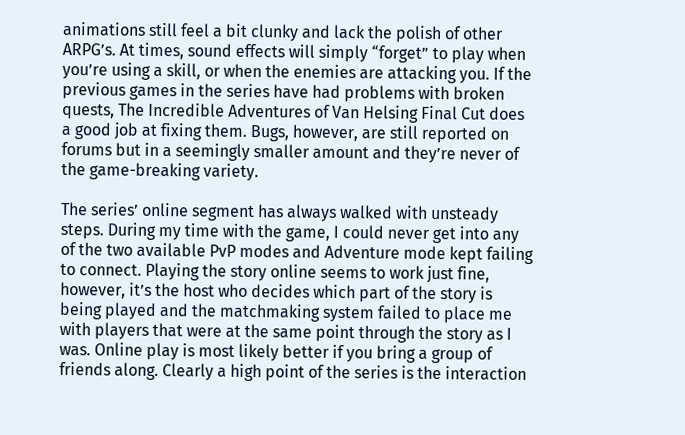animations still feel a bit clunky and lack the polish of other ARPG’s. At times, sound effects will simply “forget” to play when you’re using a skill, or when the enemies are attacking you. If the previous games in the series have had problems with broken quests, The Incredible Adventures of Van Helsing Final Cut does a good job at fixing them. Bugs, however, are still reported on forums but in a seemingly smaller amount and they’re never of the game-breaking variety.

The series’ online segment has always walked with unsteady steps. During my time with the game, I could never get into any of the two available PvP modes and Adventure mode kept failing to connect. Playing the story online seems to work just fine, however, it’s the host who decides which part of the story is being played and the matchmaking system failed to place me with players that were at the same point through the story as I was. Online play is most likely better if you bring a group of friends along. Clearly a high point of the series is the interaction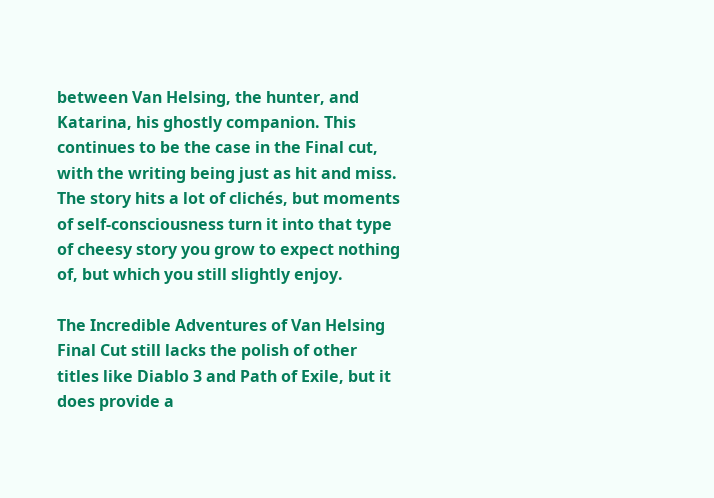between Van Helsing, the hunter, and Katarina, his ghostly companion. This continues to be the case in the Final cut, with the writing being just as hit and miss. The story hits a lot of clichés, but moments of self-consciousness turn it into that type of cheesy story you grow to expect nothing of, but which you still slightly enjoy.

The Incredible Adventures of Van Helsing Final Cut still lacks the polish of other titles like Diablo 3 and Path of Exile, but it does provide a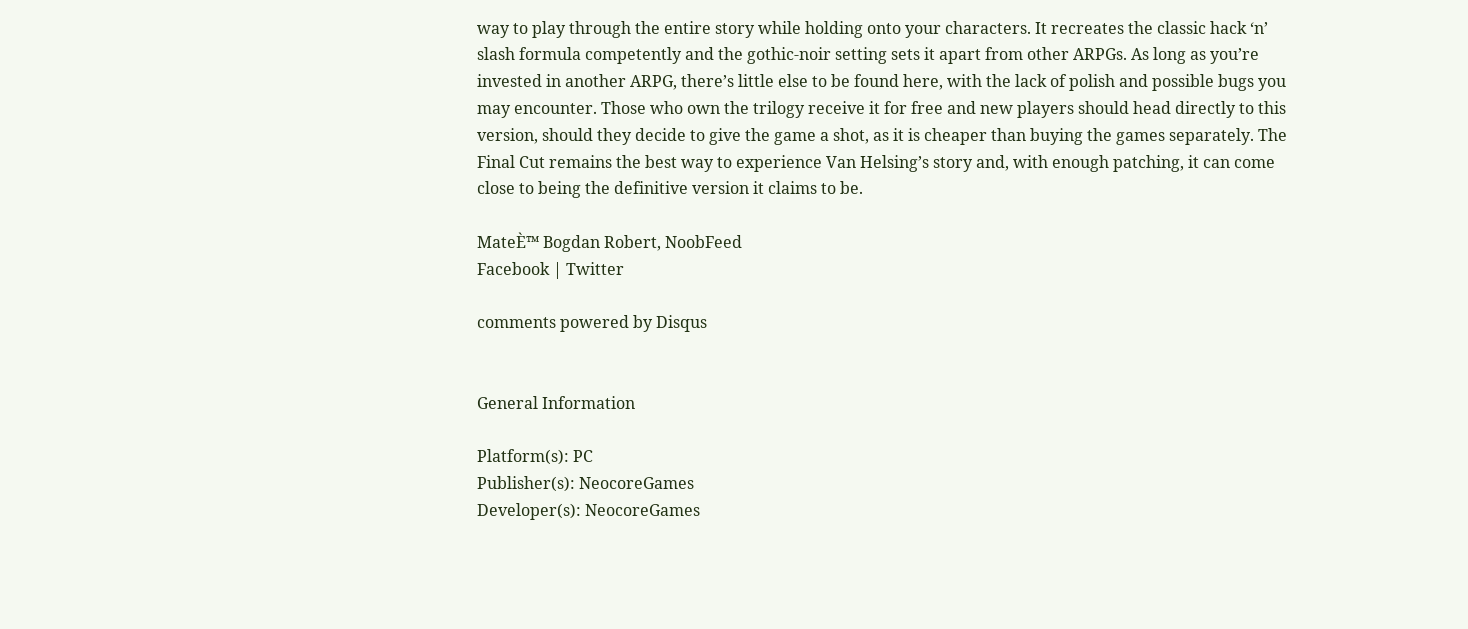way to play through the entire story while holding onto your characters. It recreates the classic hack ‘n’ slash formula competently and the gothic-noir setting sets it apart from other ARPGs. As long as you’re invested in another ARPG, there’s little else to be found here, with the lack of polish and possible bugs you may encounter. Those who own the trilogy receive it for free and new players should head directly to this version, should they decide to give the game a shot, as it is cheaper than buying the games separately. The Final Cut remains the best way to experience Van Helsing’s story and, with enough patching, it can come close to being the definitive version it claims to be.

MateÈ™ Bogdan Robert, NoobFeed
Facebook | Twitter

comments powered by Disqus


General Information

Platform(s): PC
Publisher(s): NeocoreGames
Developer(s): NeocoreGames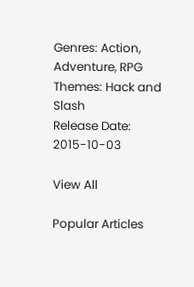Genres: Action, Adventure, RPG
Themes: Hack and Slash
Release Date: 2015-10-03

View All

Popular Articles